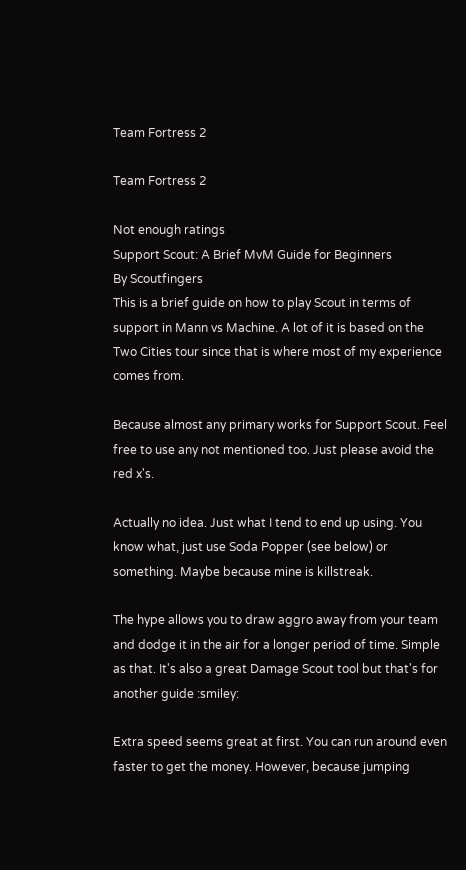Team Fortress 2

Team Fortress 2

Not enough ratings
Support Scout: A Brief MvM Guide for Beginners
By Scoutfingers
This is a brief guide on how to play Scout in terms of support in Mann vs Machine. A lot of it is based on the Two Cities tour since that is where most of my experience comes from.

Because almost any primary works for Support Scout. Feel free to use any not mentioned too. Just please avoid the red x's.

Actually no idea. Just what I tend to end up using. You know what, just use Soda Popper (see below) or something. Maybe because mine is killstreak.

The hype allows you to draw aggro away from your team and dodge it in the air for a longer period of time. Simple as that. It's also a great Damage Scout tool but that's for another guide :smiley:

Extra speed seems great at first. You can run around even faster to get the money. However, because jumping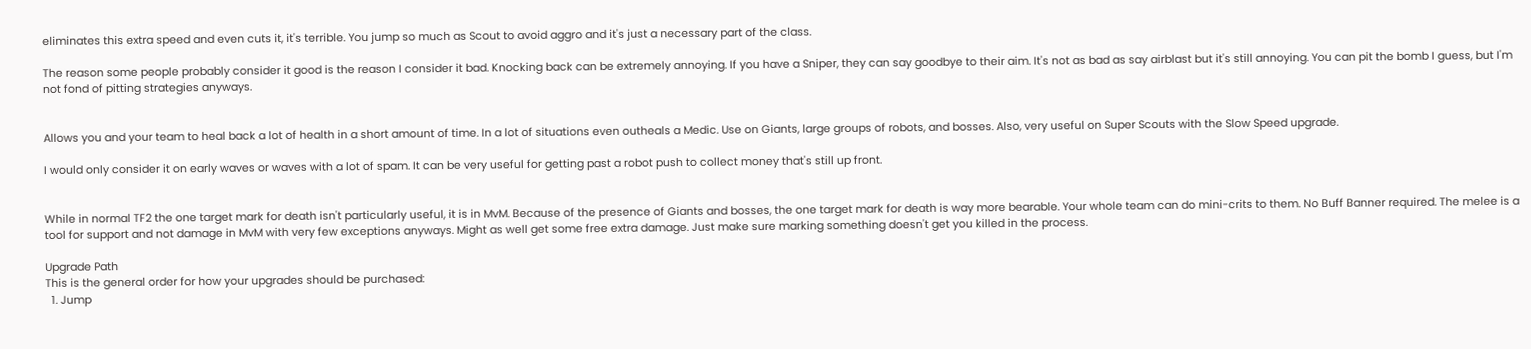eliminates this extra speed and even cuts it, it's terrible. You jump so much as Scout to avoid aggro and it's just a necessary part of the class.

The reason some people probably consider it good is the reason I consider it bad. Knocking back can be extremely annoying. If you have a Sniper, they can say goodbye to their aim. It's not as bad as say airblast but it's still annoying. You can pit the bomb I guess, but I'm not fond of pitting strategies anyways.


Allows you and your team to heal back a lot of health in a short amount of time. In a lot of situations even outheals a Medic. Use on Giants, large groups of robots, and bosses. Also, very useful on Super Scouts with the Slow Speed upgrade.

I would only consider it on early waves or waves with a lot of spam. It can be very useful for getting past a robot push to collect money that's still up front.


While in normal TF2 the one target mark for death isn't particularly useful, it is in MvM. Because of the presence of Giants and bosses, the one target mark for death is way more bearable. Your whole team can do mini-crits to them. No Buff Banner required. The melee is a tool for support and not damage in MvM with very few exceptions anyways. Might as well get some free extra damage. Just make sure marking something doesn't get you killed in the process.

Upgrade Path
This is the general order for how your upgrades should be purchased:
  1. Jump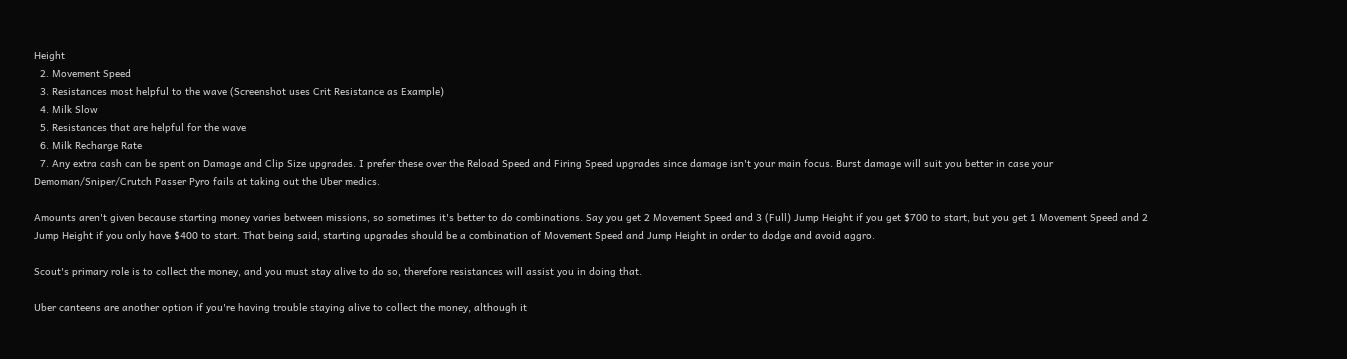Height
  2. Movement Speed
  3. Resistances most helpful to the wave (Screenshot uses Crit Resistance as Example)
  4. Milk Slow
  5. Resistances that are helpful for the wave
  6. Milk Recharge Rate
  7. Any extra cash can be spent on Damage and Clip Size upgrades. I prefer these over the Reload Speed and Firing Speed upgrades since damage isn't your main focus. Burst damage will suit you better in case your Demoman/Sniper/Crutch Passer Pyro fails at taking out the Uber medics.

Amounts aren't given because starting money varies between missions, so sometimes it's better to do combinations. Say you get 2 Movement Speed and 3 (Full) Jump Height if you get $700 to start, but you get 1 Movement Speed and 2 Jump Height if you only have $400 to start. That being said, starting upgrades should be a combination of Movement Speed and Jump Height in order to dodge and avoid aggro.

Scout's primary role is to collect the money, and you must stay alive to do so, therefore resistances will assist you in doing that.

Uber canteens are another option if you're having trouble staying alive to collect the money, although it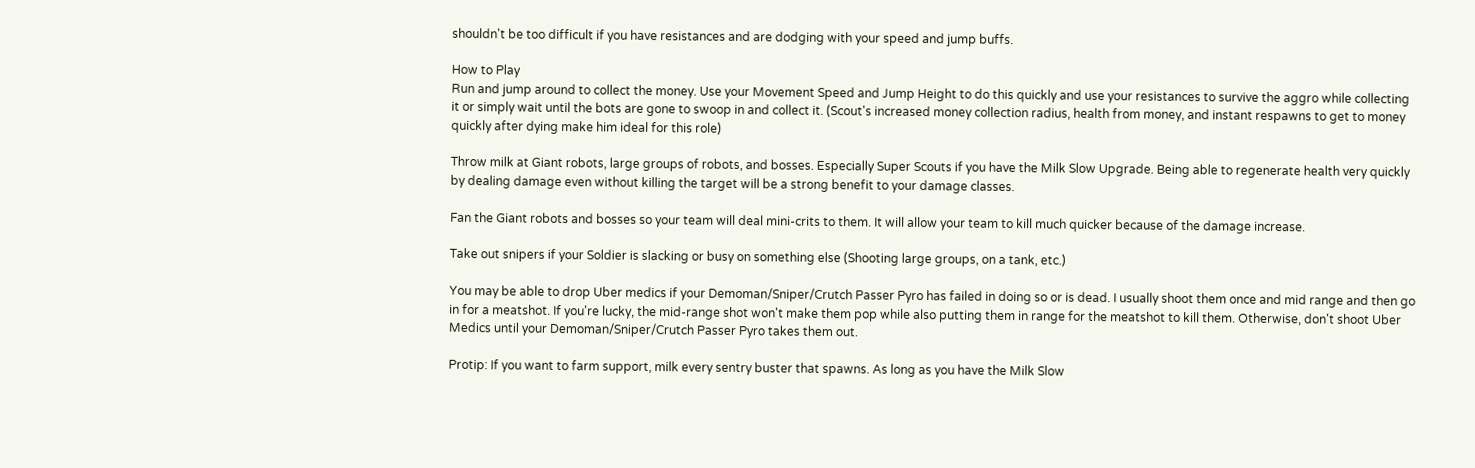shouldn't be too difficult if you have resistances and are dodging with your speed and jump buffs.

How to Play
Run and jump around to collect the money. Use your Movement Speed and Jump Height to do this quickly and use your resistances to survive the aggro while collecting it or simply wait until the bots are gone to swoop in and collect it. (Scout's increased money collection radius, health from money, and instant respawns to get to money quickly after dying make him ideal for this role)

Throw milk at Giant robots, large groups of robots, and bosses. Especially Super Scouts if you have the Milk Slow Upgrade. Being able to regenerate health very quickly by dealing damage even without killing the target will be a strong benefit to your damage classes.

Fan the Giant robots and bosses so your team will deal mini-crits to them. It will allow your team to kill much quicker because of the damage increase.

Take out snipers if your Soldier is slacking or busy on something else (Shooting large groups, on a tank, etc.)

You may be able to drop Uber medics if your Demoman/Sniper/Crutch Passer Pyro has failed in doing so or is dead. I usually shoot them once and mid range and then go in for a meatshot. If you're lucky, the mid-range shot won't make them pop while also putting them in range for the meatshot to kill them. Otherwise, don't shoot Uber Medics until your Demoman/Sniper/Crutch Passer Pyro takes them out.

Protip: If you want to farm support, milk every sentry buster that spawns. As long as you have the Milk Slow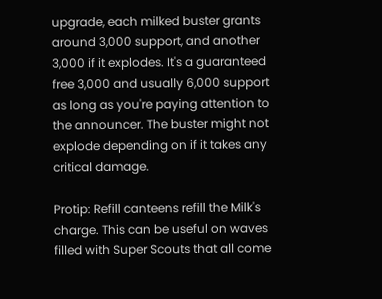upgrade, each milked buster grants around 3,000 support, and another 3,000 if it explodes. It's a guaranteed free 3,000 and usually 6,000 support as long as you're paying attention to the announcer. The buster might not explode depending on if it takes any critical damage.

Protip: Refill canteens refill the Milk's charge. This can be useful on waves filled with Super Scouts that all come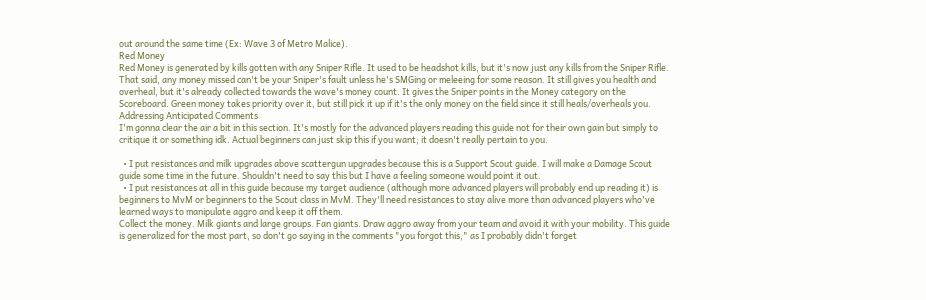out around the same time (Ex: Wave 3 of Metro Malice).
Red Money
Red Money is generated by kills gotten with any Sniper Rifle. It used to be headshot kills, but it's now just any kills from the Sniper Rifle. That said, any money missed can't be your Sniper's fault unless he's SMGing or meleeing for some reason. It still gives you health and overheal, but it's already collected towards the wave's money count. It gives the Sniper points in the Money category on the Scoreboard. Green money takes priority over it, but still pick it up if it's the only money on the field since it still heals/overheals you.
Addressing Anticipated Comments
I'm gonna clear the air a bit in this section. It's mostly for the advanced players reading this guide not for their own gain but simply to critique it or something idk. Actual beginners can just skip this if you want; it doesn't really pertain to you.

  • I put resistances and milk upgrades above scattergun upgrades because this is a Support Scout guide. I will make a Damage Scout guide some time in the future. Shouldn't need to say this but I have a feeling someone would point it out.
  • I put resistances at all in this guide because my target audience (although more advanced players will probably end up reading it) is beginners to MvM or beginners to the Scout class in MvM. They'll need resistances to stay alive more than advanced players who've learned ways to manipulate aggro and keep it off them.
Collect the money. Milk giants and large groups. Fan giants. Draw aggro away from your team and avoid it with your mobility. This guide is generalized for the most part, so don't go saying in the comments "you forgot this," as I probably didn't forget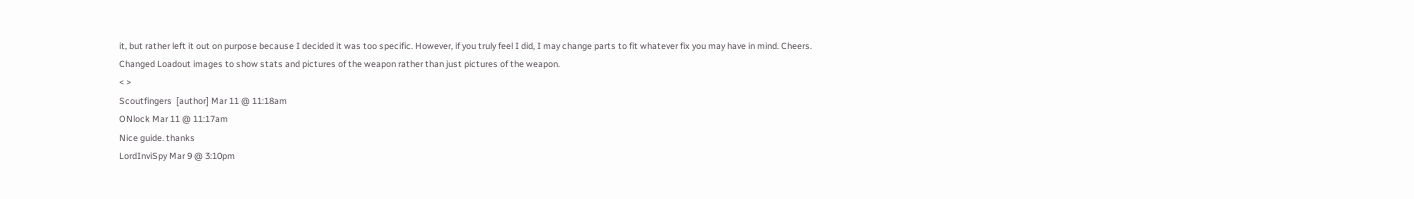it, but rather left it out on purpose because I decided it was too specific. However, if you truly feel I did, I may change parts to fit whatever fix you may have in mind. Cheers.
Changed Loadout images to show stats and pictures of the weapon rather than just pictures of the weapon.
< >
Scoutfingers  [author] Mar 11 @ 11:18am
ONlock Mar 11 @ 11:17am
Nice guide. thanks
LordInviSpy Mar 9 @ 3:10pm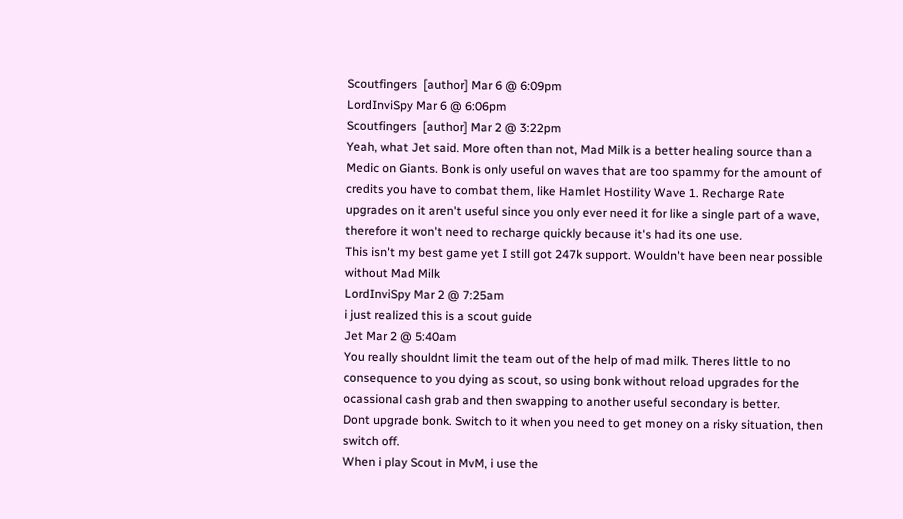Scoutfingers  [author] Mar 6 @ 6:09pm
LordInviSpy Mar 6 @ 6:06pm
Scoutfingers  [author] Mar 2 @ 3:22pm
Yeah, what Jet said. More often than not, Mad Milk is a better healing source than a Medic on Giants. Bonk is only useful on waves that are too spammy for the amount of credits you have to combat them, like Hamlet Hostility Wave 1. Recharge Rate upgrades on it aren't useful since you only ever need it for like a single part of a wave, therefore it won't need to recharge quickly because it's had its one use.
This isn't my best game yet I still got 247k support. Wouldn't have been near possible without Mad Milk
LordInviSpy Mar 2 @ 7:25am
i just realized this is a scout guide
Jet Mar 2 @ 5:40am
You really shouldnt limit the team out of the help of mad milk. Theres little to no consequence to you dying as scout, so using bonk without reload upgrades for the ocassional cash grab and then swapping to another useful secondary is better.
Dont upgrade bonk. Switch to it when you need to get money on a risky situation, then switch off.
When i play Scout in MvM, i use the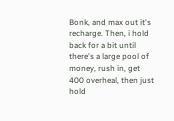Bonk, and max out it's recharge. Then, i hold back for a bit until there's a large pool of money, rush in, get 400 overheal, then just hold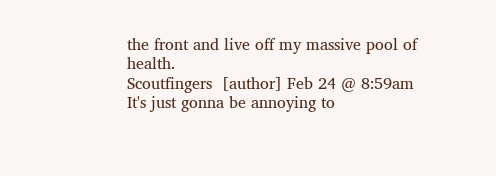the front and live off my massive pool of health.
Scoutfingers  [author] Feb 24 @ 8:59am
It's just gonna be annoying to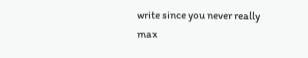write since you never really max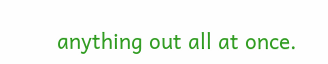anything out all at once.